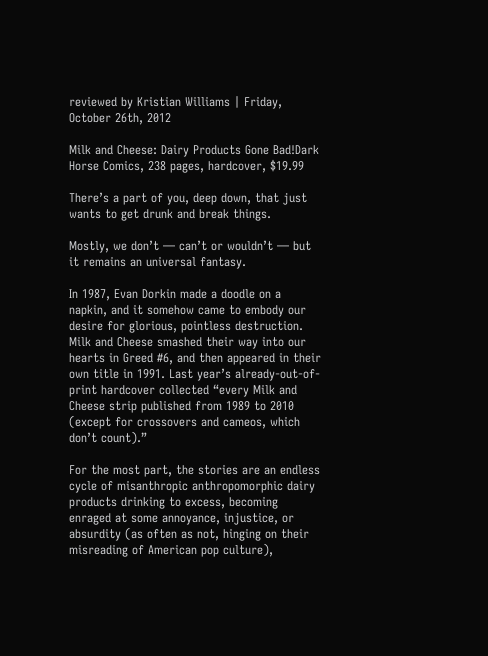reviewed by Kristian Williams | Friday, October 26th, 2012

Milk and Cheese: Dairy Products Gone Bad!Dark Horse Comics, 238 pages, hardcover, $19.99

There’s a part of you, deep down, that just wants to get drunk and break things.

Mostly, we don’t — can’t or wouldn’t — but it remains an universal fantasy.

In 1987, Evan Dorkin made a doodle on a napkin, and it somehow came to embody our desire for glorious, pointless destruction. Milk and Cheese smashed their way into our hearts in Greed #6, and then appeared in their own title in 1991. Last year’s already-out-of-print hardcover collected “every Milk and Cheese strip published from 1989 to 2010 (except for crossovers and cameos, which don’t count).”

For the most part, the stories are an endless cycle of misanthropic anthropomorphic dairy products drinking to excess, becoming enraged at some annoyance, injustice, or absurdity (as often as not, hinging on their misreading of American pop culture),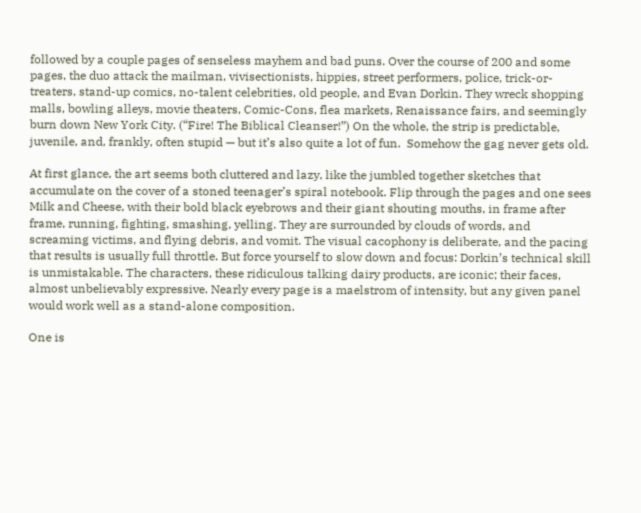followed by a couple pages of senseless mayhem and bad puns. Over the course of 200 and some pages, the duo attack the mailman, vivisectionists, hippies, street performers, police, trick-or-treaters, stand-up comics, no-talent celebrities, old people, and Evan Dorkin. They wreck shopping malls, bowling alleys, movie theaters, Comic-Cons, flea markets, Renaissance fairs, and seemingly burn down New York City. (“Fire! The Biblical Cleanser!”) On the whole, the strip is predictable, juvenile, and, frankly, often stupid — but it’s also quite a lot of fun.  Somehow the gag never gets old.

At first glance, the art seems both cluttered and lazy, like the jumbled together sketches that accumulate on the cover of a stoned teenager’s spiral notebook. Flip through the pages and one sees Milk and Cheese, with their bold black eyebrows and their giant shouting mouths, in frame after frame, running, fighting, smashing, yelling. They are surrounded by clouds of words, and screaming victims, and flying debris, and vomit. The visual cacophony is deliberate, and the pacing that results is usually full throttle. But force yourself to slow down and focus: Dorkin’s technical skill is unmistakable. The characters, these ridiculous talking dairy products, are iconic; their faces, almost unbelievably expressive. Nearly every page is a maelstrom of intensity, but any given panel would work well as a stand-alone composition.

One is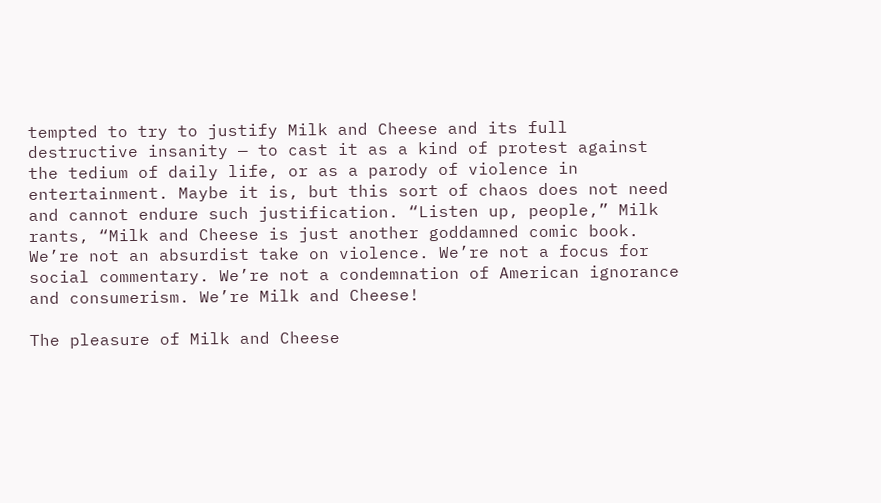tempted to try to justify Milk and Cheese and its full destructive insanity — to cast it as a kind of protest against the tedium of daily life, or as a parody of violence in entertainment. Maybe it is, but this sort of chaos does not need and cannot endure such justification. “Listen up, people,” Milk rants, “Milk and Cheese is just another goddamned comic book. We’re not an absurdist take on violence. We’re not a focus for social commentary. We’re not a condemnation of American ignorance and consumerism. We’re Milk and Cheese!

The pleasure of Milk and Cheese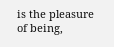is the pleasure of being,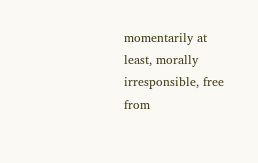momentarily at least, morally irresponsible, free from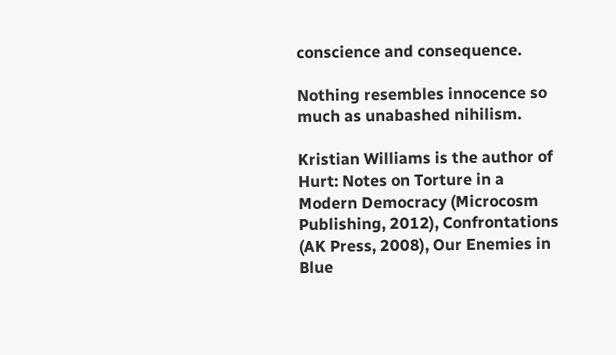conscience and consequence.

Nothing resembles innocence so much as unabashed nihilism.

Kristian Williams is the author of Hurt: Notes on Torture in a Modern Democracy (Microcosm Publishing, 2012), Confrontations (AK Press, 2008), Our Enemies in Blue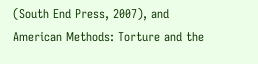(South End Press, 2007), and American Methods: Torture and the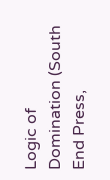Logic of Domination (South End Press,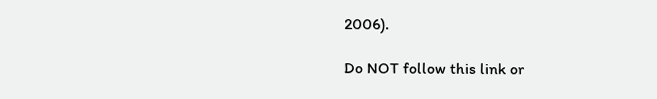2006).

Do NOT follow this link or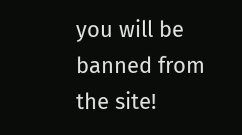you will be banned from the site!